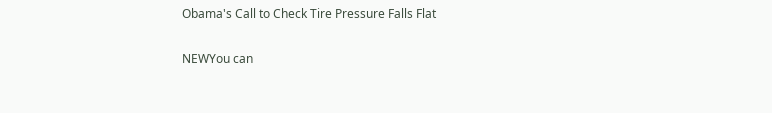Obama's Call to Check Tire Pressure Falls Flat

NEWYou can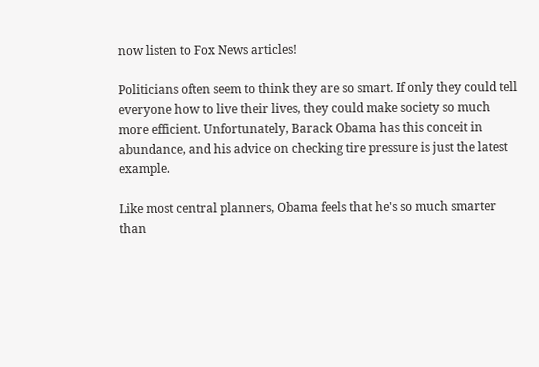now listen to Fox News articles!

Politicians often seem to think they are so smart. If only they could tell everyone how to live their lives, they could make society so much more efficient. Unfortunately, Barack Obama has this conceit in abundance, and his advice on checking tire pressure is just the latest example.

Like most central planners, Obama feels that he's so much smarter than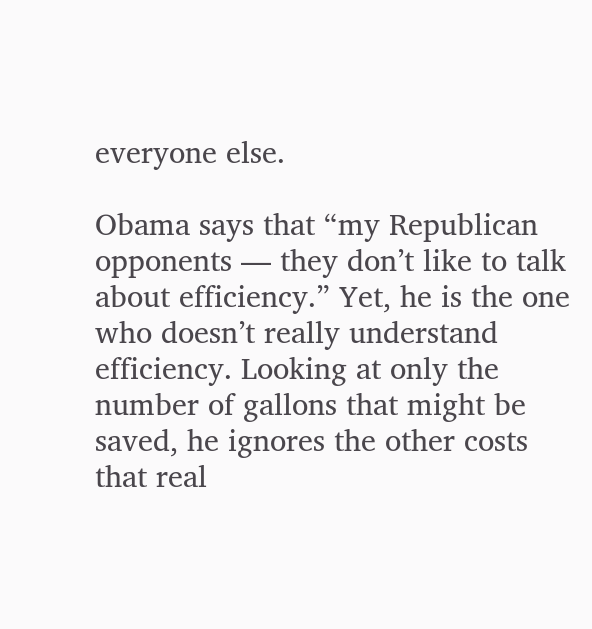everyone else.

Obama says that “my Republican opponents — they don’t like to talk about efficiency.” Yet, he is the one who doesn’t really understand efficiency. Looking at only the number of gallons that might be saved, he ignores the other costs that real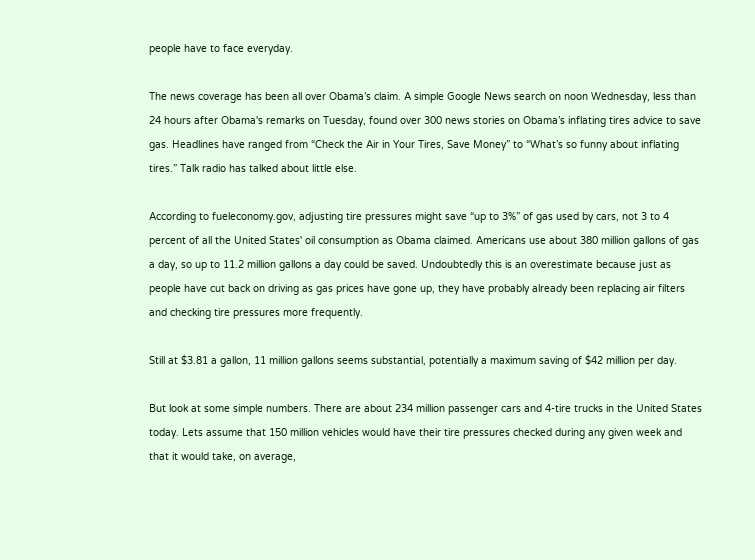people have to face everyday.

The news coverage has been all over Obama’s claim. A simple Google News search on noon Wednesday, less than 24 hours after Obama's remarks on Tuesday, found over 300 news stories on Obama’s inflating tires advice to save gas. Headlines have ranged from “Check the Air in Your Tires, Save Money” to “What’s so funny about inflating tires.” Talk radio has talked about little else.

According to fueleconomy.gov, adjusting tire pressures might save “up to 3%” of gas used by cars, not 3 to 4 percent of all the United States' oil consumption as Obama claimed. Americans use about 380 million gallons of gas a day, so up to 11.2 million gallons a day could be saved. Undoubtedly this is an overestimate because just as people have cut back on driving as gas prices have gone up, they have probably already been replacing air filters and checking tire pressures more frequently.

Still at $3.81 a gallon, 11 million gallons seems substantial, potentially a maximum saving of $42 million per day.

But look at some simple numbers. There are about 234 million passenger cars and 4-tire trucks in the United States today. Lets assume that 150 million vehicles would have their tire pressures checked during any given week and that it would take, on average,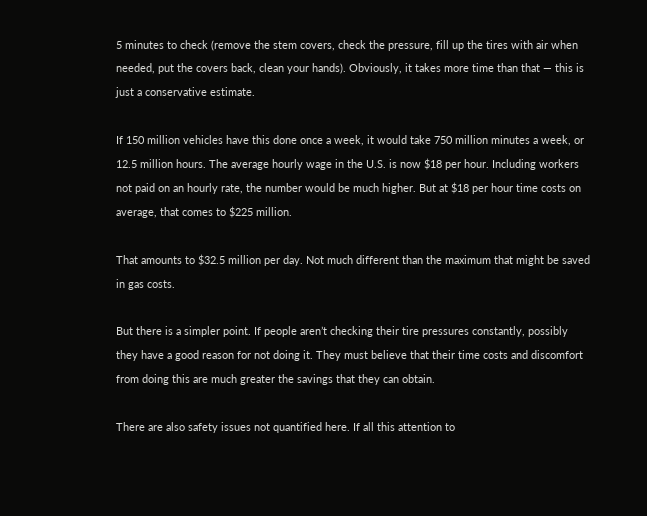5 minutes to check (remove the stem covers, check the pressure, fill up the tires with air when needed, put the covers back, clean your hands). Obviously, it takes more time than that — this is just a conservative estimate.

If 150 million vehicles have this done once a week, it would take 750 million minutes a week, or 12.5 million hours. The average hourly wage in the U.S. is now $18 per hour. Including workers not paid on an hourly rate, the number would be much higher. But at $18 per hour time costs on average, that comes to $225 million.

That amounts to $32.5 million per day. Not much different than the maximum that might be saved in gas costs.

But there is a simpler point. If people aren’t checking their tire pressures constantly, possibly they have a good reason for not doing it. They must believe that their time costs and discomfort from doing this are much greater the savings that they can obtain.

There are also safety issues not quantified here. If all this attention to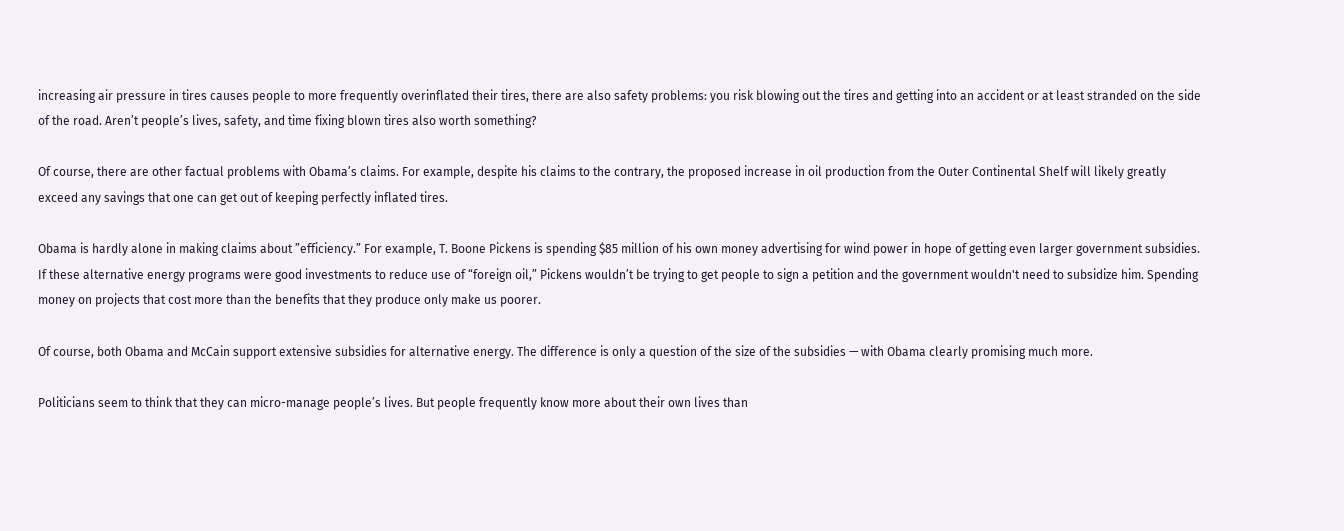increasing air pressure in tires causes people to more frequently overinflated their tires, there are also safety problems: you risk blowing out the tires and getting into an accident or at least stranded on the side of the road. Aren’t people’s lives, safety, and time fixing blown tires also worth something?

Of course, there are other factual problems with Obama’s claims. For example, despite his claims to the contrary, the proposed increase in oil production from the Outer Continental Shelf will likely greatly exceed any savings that one can get out of keeping perfectly inflated tires.

Obama is hardly alone in making claims about ”efficiency.” For example, T. Boone Pickens is spending $85 million of his own money advertising for wind power in hope of getting even larger government subsidies. If these alternative energy programs were good investments to reduce use of “foreign oil,” Pickens wouldn’t be trying to get people to sign a petition and the government wouldn't need to subsidize him. Spending money on projects that cost more than the benefits that they produce only make us poorer.

Of course, both Obama and McCain support extensive subsidies for alternative energy. The difference is only a question of the size of the subsidies — with Obama clearly promising much more.

Politicians seem to think that they can micro-manage people’s lives. But people frequently know more about their own lives than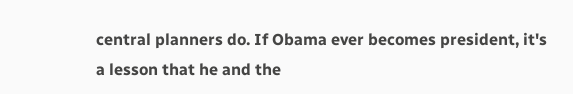central planners do. If Obama ever becomes president, it's a lesson that he and the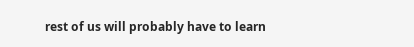rest of us will probably have to learn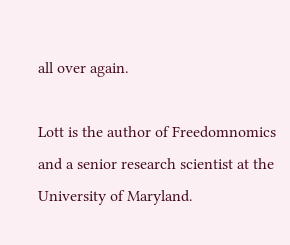all over again.

Lott is the author of Freedomnomics and a senior research scientist at the University of Maryland.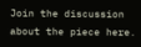Join the discussion about the piece here.